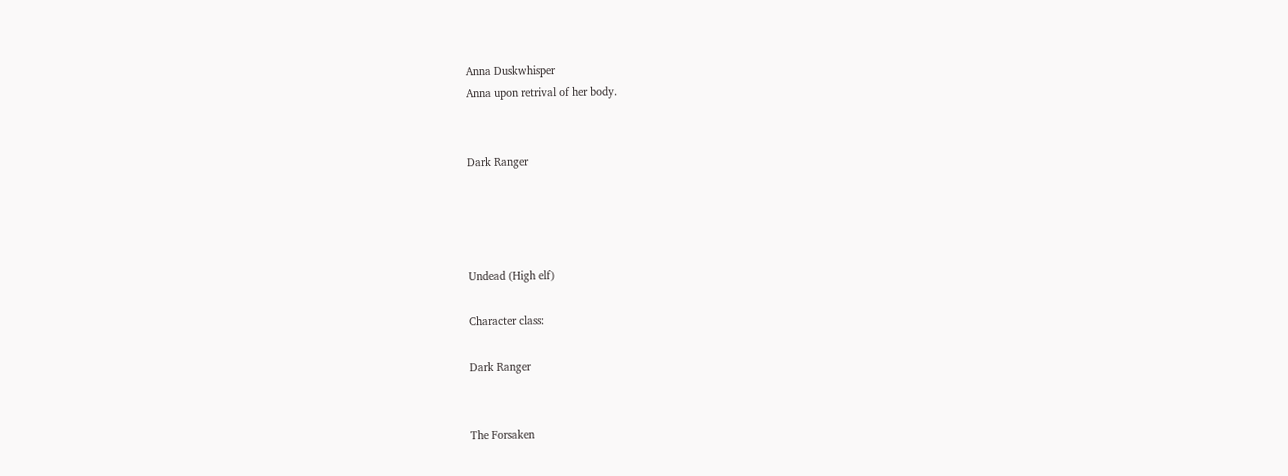Anna Duskwhisper
Anna upon retrival of her body.


Dark Ranger




Undead (High elf)

Character class:

Dark Ranger


The Forsaken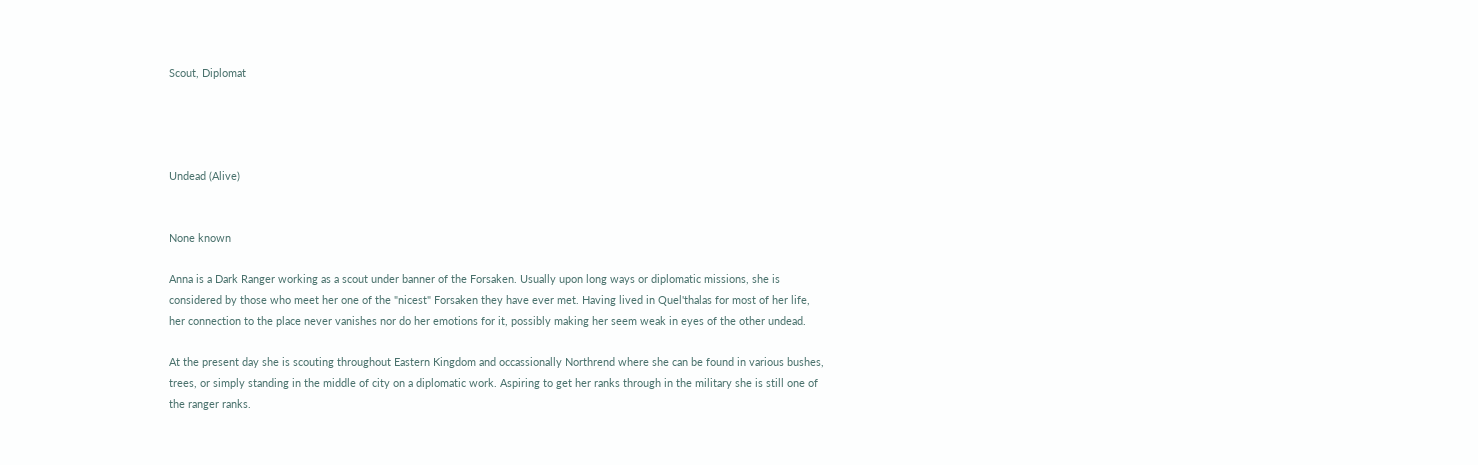Scout, Diplomat




Undead (Alive)


None known

Anna is a Dark Ranger working as a scout under banner of the Forsaken. Usually upon long ways or diplomatic missions, she is considered by those who meet her one of the "nicest" Forsaken they have ever met. Having lived in Quel'thalas for most of her life, her connection to the place never vanishes nor do her emotions for it, possibly making her seem weak in eyes of the other undead.

At the present day she is scouting throughout Eastern Kingdom and occassionally Northrend where she can be found in various bushes, trees, or simply standing in the middle of city on a diplomatic work. Aspiring to get her ranks through in the military she is still one of the ranger ranks.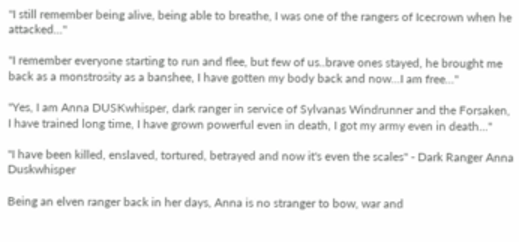"I still remember being alive, being able to breathe, I was one of the rangers of Icecrown when he attacked..."

"I remember everyone starting to run and flee, but few of us..brave ones stayed, he brought me back as a monstrosity as a banshee, I have gotten my body back and now...I am free..."

"Yes, I am Anna DUSKwhisper, dark ranger in service of Sylvanas Windrunner and the Forsaken, I have trained long time, I have grown powerful even in death, I got my army even in death..."

"I have been killed, enslaved, tortured, betrayed and now it's even the scales" - Dark Ranger Anna Duskwhisper

Being an elven ranger back in her days, Anna is no stranger to bow, war and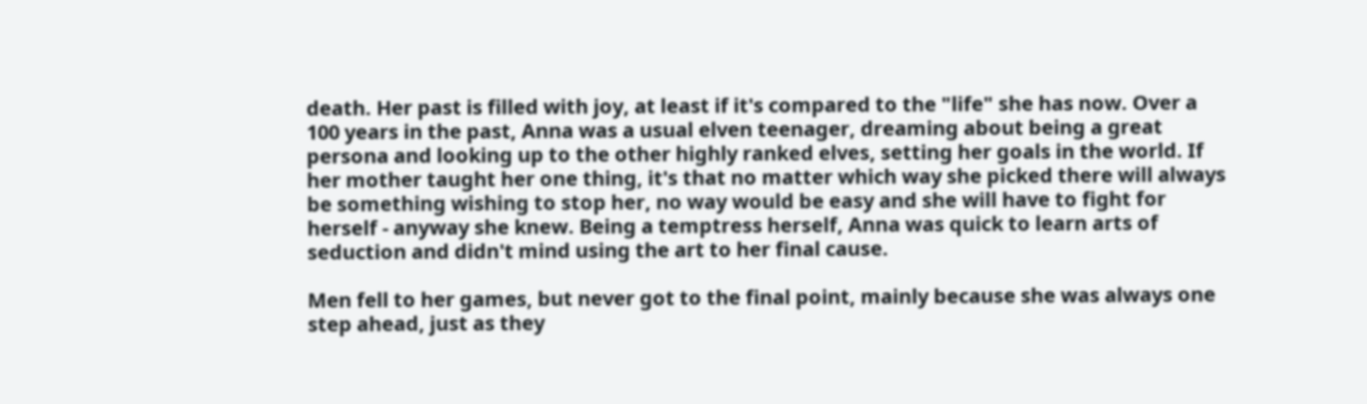death. Her past is filled with joy, at least if it's compared to the "life" she has now. Over a 100 years in the past, Anna was a usual elven teenager, dreaming about being a great persona and looking up to the other highly ranked elves, setting her goals in the world. If her mother taught her one thing, it's that no matter which way she picked there will always be something wishing to stop her, no way would be easy and she will have to fight for herself - anyway she knew. Being a temptress herself, Anna was quick to learn arts of seduction and didn't mind using the art to her final cause.

Men fell to her games, but never got to the final point, mainly because she was always one step ahead, just as they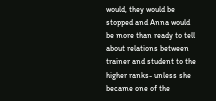would, they would be stopped and Anna would be more than ready to tell about relations between trainer and student to the higher ranks- unless she became one of the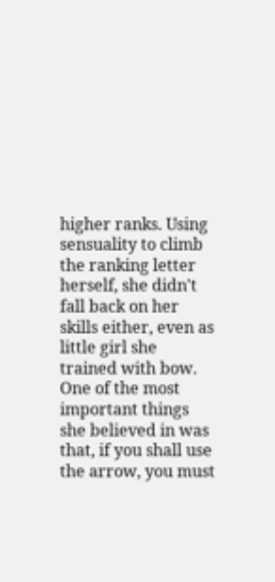higher ranks. Using sensuality to climb the ranking letter herself, she didn't fall back on her skills either, even as little girl she trained with bow. One of the most important things she believed in was that, if you shall use the arrow, you must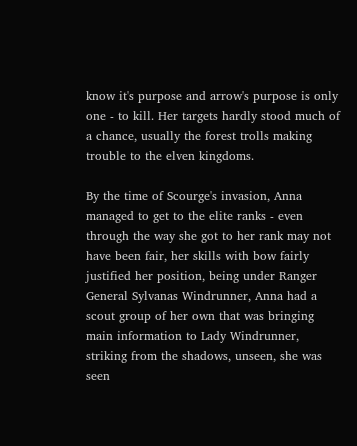know it's purpose and arrow's purpose is only one - to kill. Her targets hardly stood much of a chance, usually the forest trolls making trouble to the elven kingdoms.

By the time of Scourge's invasion, Anna managed to get to the elite ranks - even through the way she got to her rank may not have been fair, her skills with bow fairly justified her position, being under Ranger General Sylvanas Windrunner, Anna had a scout group of her own that was bringing main information to Lady Windrunner, striking from the shadows, unseen, she was seen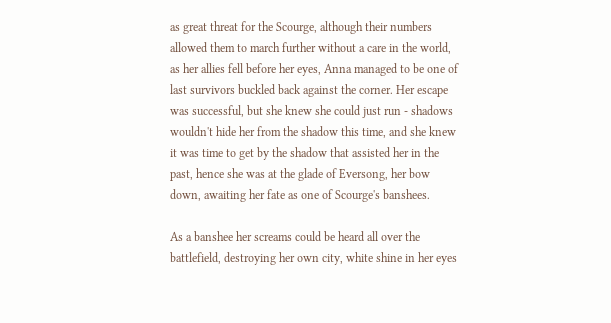as great threat for the Scourge, although their numbers allowed them to march further without a care in the world, as her allies fell before her eyes, Anna managed to be one of last survivors buckled back against the corner. Her escape was successful, but she knew she could just run - shadows wouldn't hide her from the shadow this time, and she knew it was time to get by the shadow that assisted her in the past, hence she was at the glade of Eversong, her bow down, awaiting her fate as one of Scourge's banshees.

As a banshee her screams could be heard all over the battlefield, destroying her own city, white shine in her eyes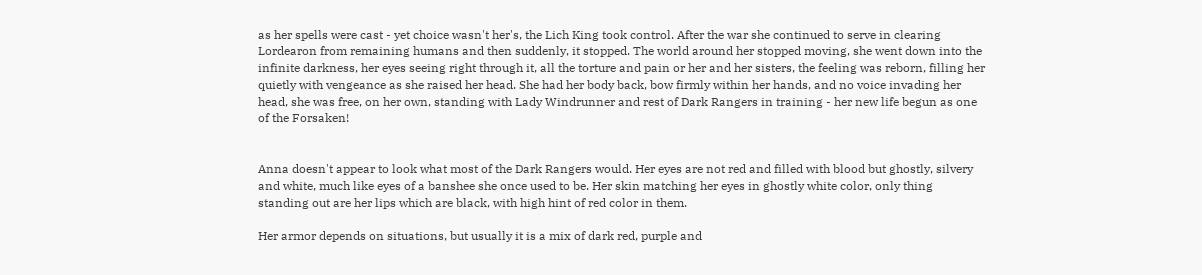as her spells were cast - yet choice wasn't her's, the Lich King took control. After the war she continued to serve in clearing Lordearon from remaining humans and then suddenly, it stopped. The world around her stopped moving, she went down into the infinite darkness, her eyes seeing right through it, all the torture and pain or her and her sisters, the feeling was reborn, filling her quietly with vengeance as she raised her head. She had her body back, bow firmly within her hands, and no voice invading her head, she was free, on her own, standing with Lady Windrunner and rest of Dark Rangers in training - her new life begun as one of the Forsaken!


Anna doesn't appear to look what most of the Dark Rangers would. Her eyes are not red and filled with blood but ghostly, silvery and white, much like eyes of a banshee she once used to be. Her skin matching her eyes in ghostly white color, only thing standing out are her lips which are black, with high hint of red color in them.

Her armor depends on situations, but usually it is a mix of dark red, purple and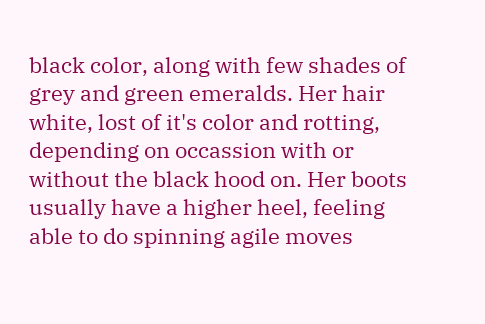black color, along with few shades of grey and green emeralds. Her hair white, lost of it's color and rotting, depending on occassion with or without the black hood on. Her boots usually have a higher heel, feeling able to do spinning agile moves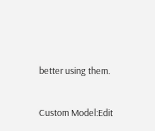better using them.

Custom Model:Edit